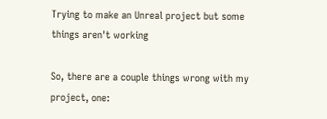Trying to make an Unreal project but some things aren't working

So, there are a couple things wrong with my project, one: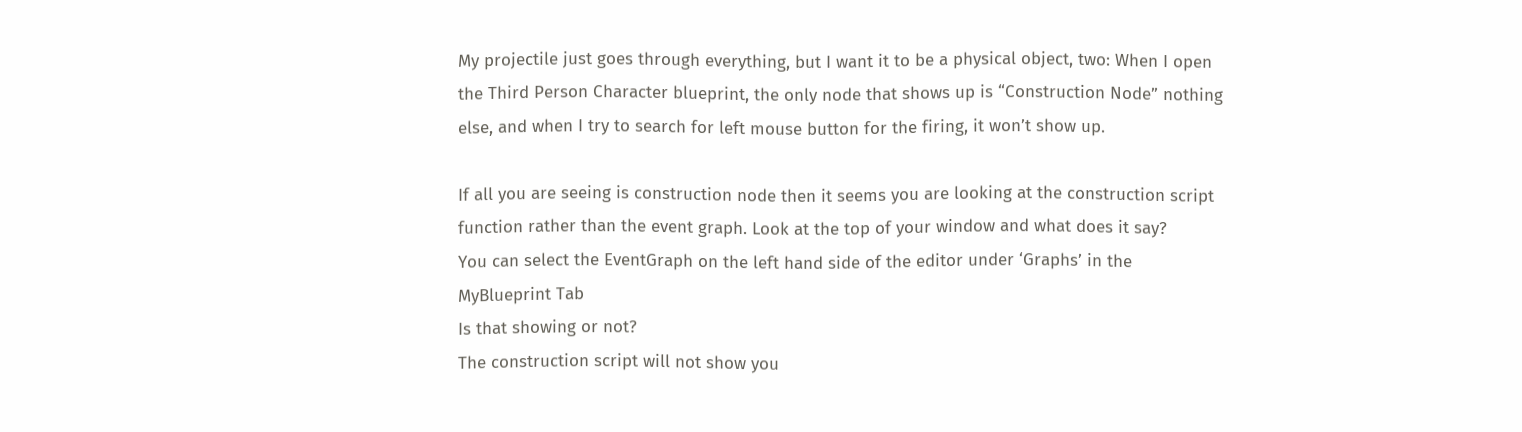My projectile just goes through everything, but I want it to be a physical object, two: When I open the Third Person Character blueprint, the only node that shows up is “Construction Node” nothing else, and when I try to search for left mouse button for the firing, it won’t show up.

If all you are seeing is construction node then it seems you are looking at the construction script function rather than the event graph. Look at the top of your window and what does it say?
You can select the EventGraph on the left hand side of the editor under ‘Graphs’ in the MyBlueprint Tab
Is that showing or not?
The construction script will not show you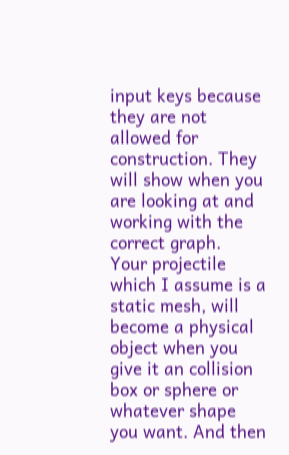input keys because they are not allowed for construction. They will show when you are looking at and working with the correct graph.
Your projectile which I assume is a static mesh, will become a physical object when you give it an collision box or sphere or whatever shape you want. And then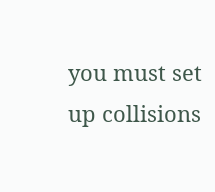you must set up collisions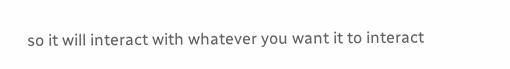so it will interact with whatever you want it to interact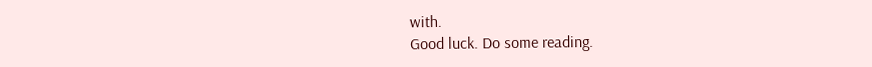with.
Good luck. Do some reading.